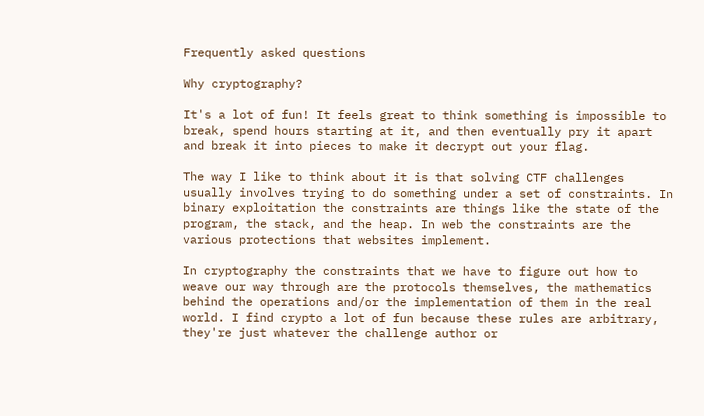Frequently asked questions

Why cryptography?

It's a lot of fun! It feels great to think something is impossible to break, spend hours starting at it, and then eventually pry it apart and break it into pieces to make it decrypt out your flag.

The way I like to think about it is that solving CTF challenges usually involves trying to do something under a set of constraints. In binary exploitation the constraints are things like the state of the program, the stack, and the heap. In web the constraints are the various protections that websites implement.

In cryptography the constraints that we have to figure out how to weave our way through are the protocols themselves, the mathematics behind the operations and/or the implementation of them in the real world. I find crypto a lot of fun because these rules are arbitrary, they're just whatever the challenge author or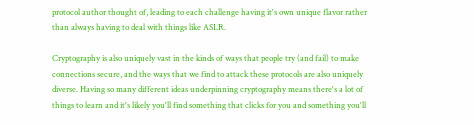protocol author thought of, leading to each challenge having it's own unique flavor rather than always having to deal with things like ASLR.

Cryptography is also uniquely vast in the kinds of ways that people try (and fail) to make connections secure, and the ways that we find to attack these protocols are also uniquely diverse. Having so many different ideas underpinning cryptography means there's a lot of things to learn and it's likely you'll find something that clicks for you and something you'll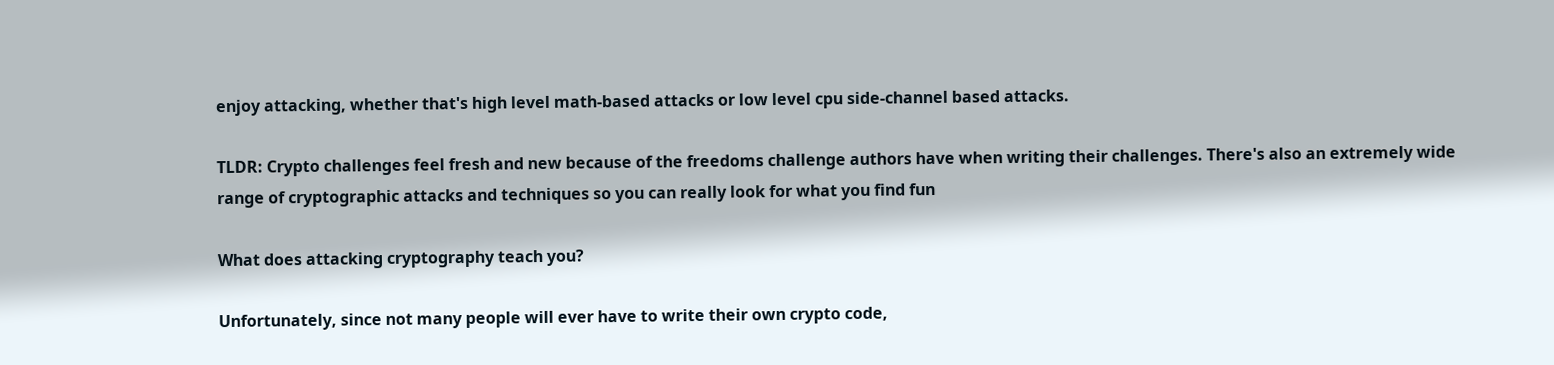enjoy attacking, whether that's high level math-based attacks or low level cpu side-channel based attacks.

TLDR: Crypto challenges feel fresh and new because of the freedoms challenge authors have when writing their challenges. There's also an extremely wide range of cryptographic attacks and techniques so you can really look for what you find fun

What does attacking cryptography teach you?

Unfortunately, since not many people will ever have to write their own crypto code,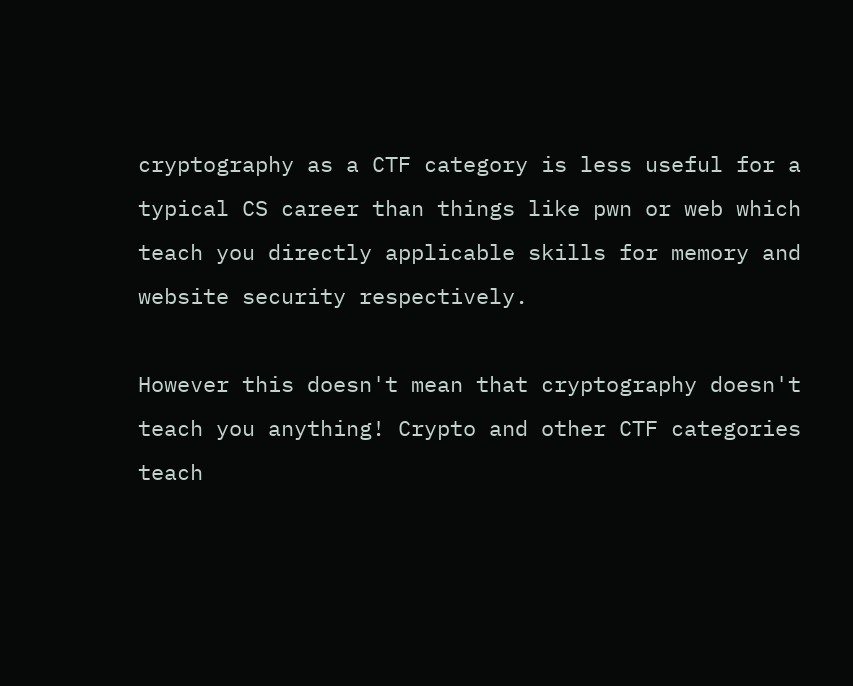cryptography as a CTF category is less useful for a typical CS career than things like pwn or web which teach you directly applicable skills for memory and website security respectively.

However this doesn't mean that cryptography doesn't teach you anything! Crypto and other CTF categories teach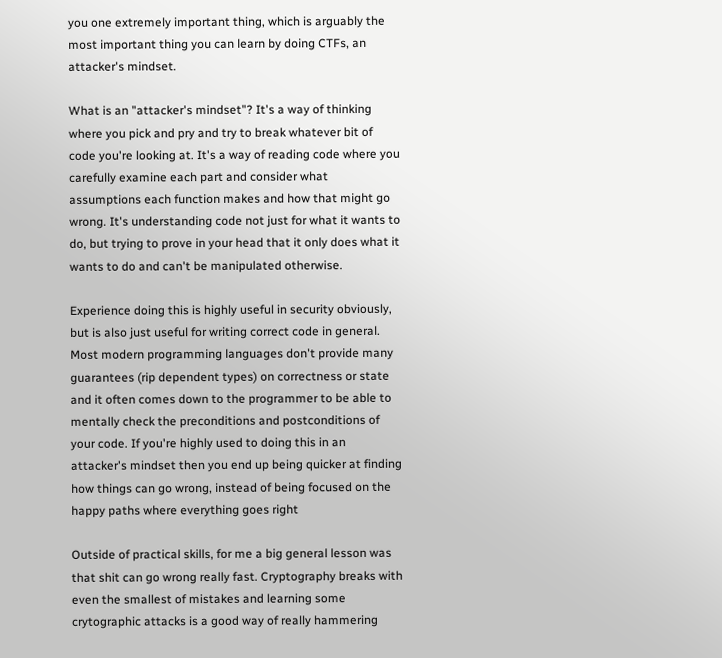you one extremely important thing, which is arguably the most important thing you can learn by doing CTFs, an attacker's mindset.

What is an "attacker's mindset"? It's a way of thinking where you pick and pry and try to break whatever bit of code you're looking at. It's a way of reading code where you carefully examine each part and consider what assumptions each function makes and how that might go wrong. It's understanding code not just for what it wants to do, but trying to prove in your head that it only does what it wants to do and can't be manipulated otherwise.

Experience doing this is highly useful in security obviously, but is also just useful for writing correct code in general. Most modern programming languages don't provide many guarantees (rip dependent types) on correctness or state and it often comes down to the programmer to be able to mentally check the preconditions and postconditions of your code. If you're highly used to doing this in an attacker's mindset then you end up being quicker at finding how things can go wrong, instead of being focused on the happy paths where everything goes right

Outside of practical skills, for me a big general lesson was that shit can go wrong really fast. Cryptography breaks with even the smallest of mistakes and learning some crytographic attacks is a good way of really hammering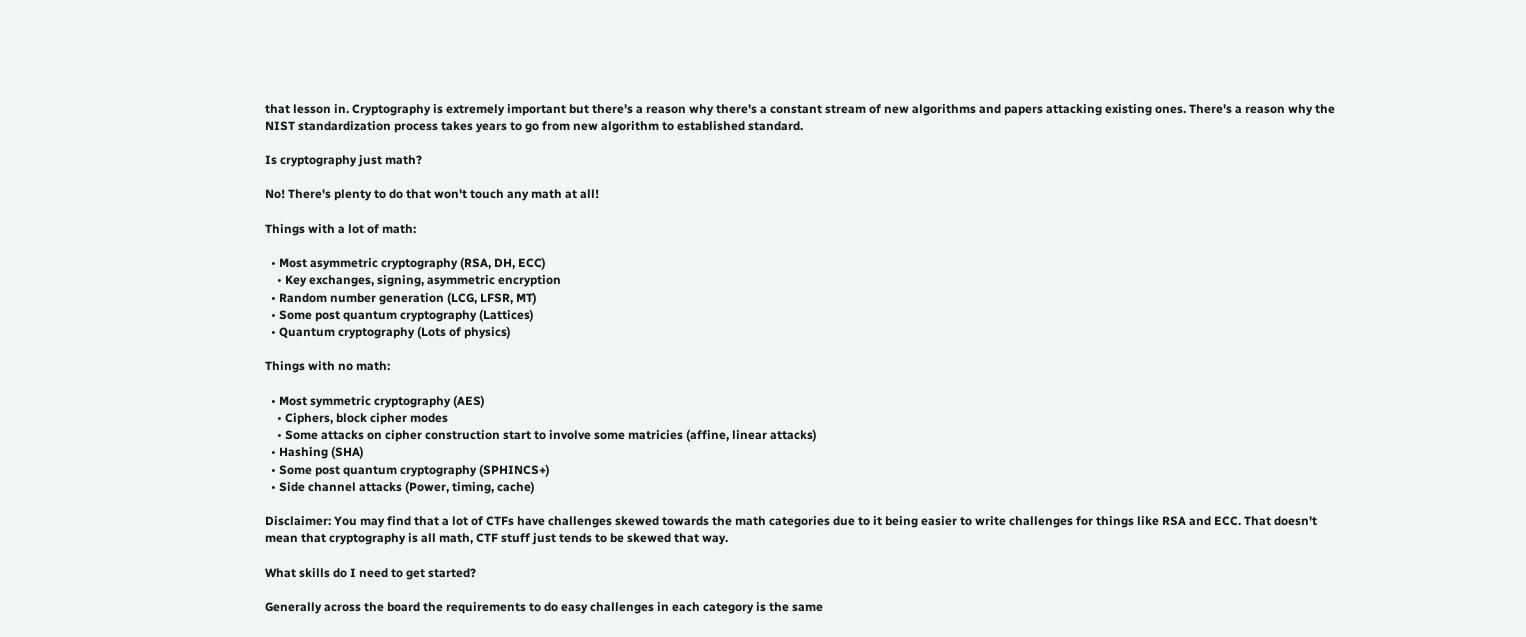that lesson in. Cryptography is extremely important but there's a reason why there's a constant stream of new algorithms and papers attacking existing ones. There's a reason why the NIST standardization process takes years to go from new algorithm to established standard.

Is cryptography just math?

No! There's plenty to do that won't touch any math at all!

Things with a lot of math:

  • Most asymmetric cryptography (RSA, DH, ECC)
    • Key exchanges, signing, asymmetric encryption
  • Random number generation (LCG, LFSR, MT)
  • Some post quantum cryptography (Lattices)
  • Quantum cryptography (Lots of physics)

Things with no math:

  • Most symmetric cryptography (AES)
    • Ciphers, block cipher modes
    • Some attacks on cipher construction start to involve some matricies (affine, linear attacks)
  • Hashing (SHA)
  • Some post quantum cryptography (SPHINCS+)
  • Side channel attacks (Power, timing, cache)

Disclaimer: You may find that a lot of CTFs have challenges skewed towards the math categories due to it being easier to write challenges for things like RSA and ECC. That doesn't mean that cryptography is all math, CTF stuff just tends to be skewed that way.

What skills do I need to get started?

Generally across the board the requirements to do easy challenges in each category is the same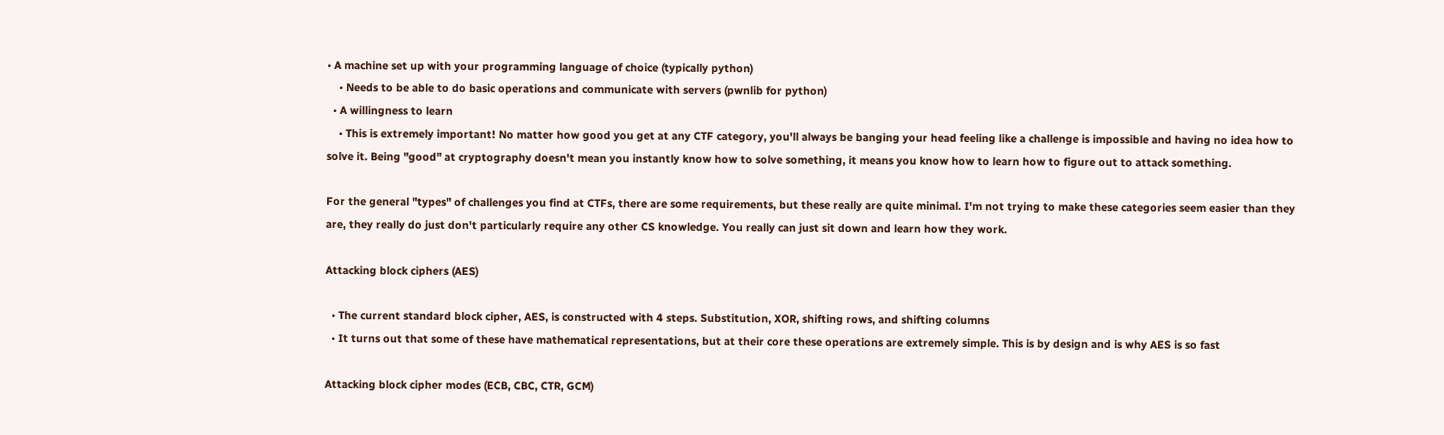• A machine set up with your programming language of choice (typically python)
    • Needs to be able to do basic operations and communicate with servers (pwnlib for python)
  • A willingness to learn
    • This is extremely important! No matter how good you get at any CTF category, you'll always be banging your head feeling like a challenge is impossible and having no idea how to solve it. Being "good" at cryptography doesn't mean you instantly know how to solve something, it means you know how to learn how to figure out to attack something.

For the general "types" of challenges you find at CTFs, there are some requirements, but these really are quite minimal. I'm not trying to make these categories seem easier than they are, they really do just don't particularly require any other CS knowledge. You really can just sit down and learn how they work.

Attacking block ciphers (AES)

  • The current standard block cipher, AES, is constructed with 4 steps. Substitution, XOR, shifting rows, and shifting columns
  • It turns out that some of these have mathematical representations, but at their core these operations are extremely simple. This is by design and is why AES is so fast

Attacking block cipher modes (ECB, CBC, CTR, GCM)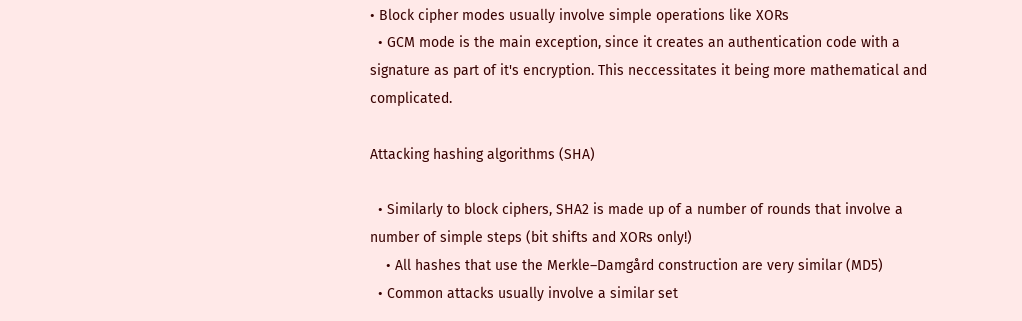• Block cipher modes usually involve simple operations like XORs
  • GCM mode is the main exception, since it creates an authentication code with a signature as part of it's encryption. This neccessitates it being more mathematical and complicated.

Attacking hashing algorithms (SHA)

  • Similarly to block ciphers, SHA2 is made up of a number of rounds that involve a number of simple steps (bit shifts and XORs only!)
    • All hashes that use the Merkle–Damgård construction are very similar (MD5)
  • Common attacks usually involve a similar set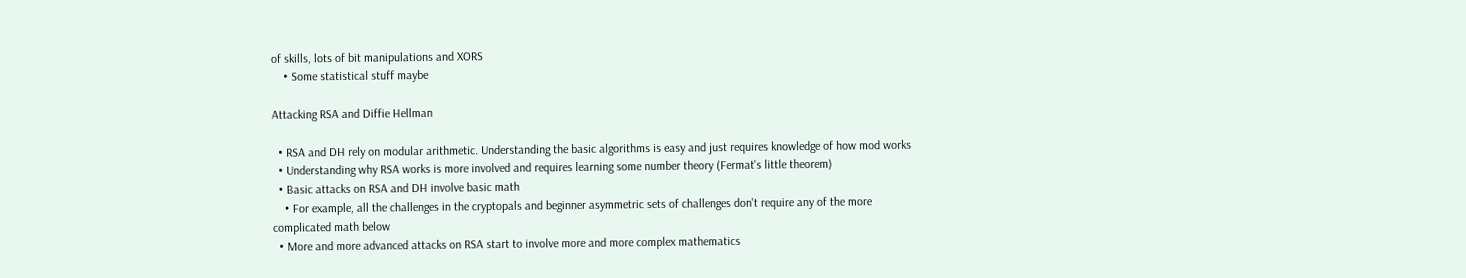of skills, lots of bit manipulations and XORS
    • Some statistical stuff maybe

Attacking RSA and Diffie Hellman

  • RSA and DH rely on modular arithmetic. Understanding the basic algorithms is easy and just requires knowledge of how mod works
  • Understanding why RSA works is more involved and requires learning some number theory (Fermat's little theorem)
  • Basic attacks on RSA and DH involve basic math
    • For example, all the challenges in the cryptopals and beginner asymmetric sets of challenges don't require any of the more complicated math below
  • More and more advanced attacks on RSA start to involve more and more complex mathematics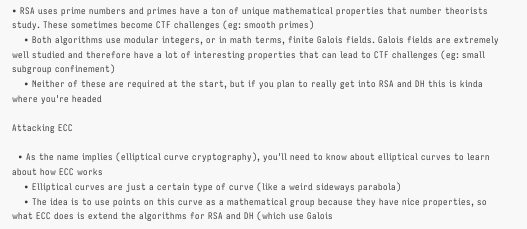• RSA uses prime numbers and primes have a ton of unique mathematical properties that number theorists study. These sometimes become CTF challenges (eg: smooth primes)
    • Both algorithms use modular integers, or in math terms, finite Galois fields. Galois fields are extremely well studied and therefore have a lot of interesting properties that can lead to CTF challenges (eg: small subgroup confinement)
    • Neither of these are required at the start, but if you plan to really get into RSA and DH this is kinda where you're headed

Attacking ECC

  • As the name implies (elliptical curve cryptography), you'll need to know about elliptical curves to learn about how ECC works
    • Elliptical curves are just a certain type of curve (like a weird sideways parabola)
    • The idea is to use points on this curve as a mathematical group because they have nice properties, so what ECC does is extend the algorithms for RSA and DH (which use Galois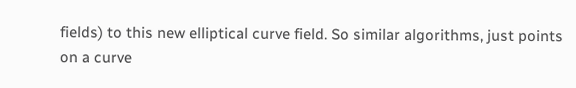fields) to this new elliptical curve field. So similar algorithms, just points on a curve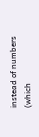instead of numbers (which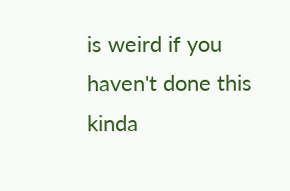is weird if you haven't done this kinda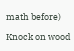math before)

Knock on wood